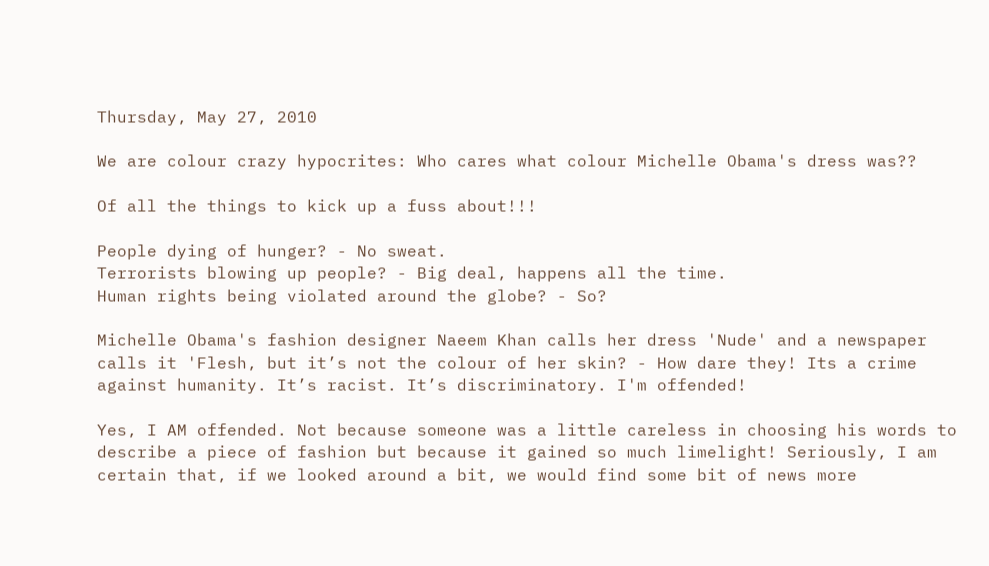Thursday, May 27, 2010

We are colour crazy hypocrites: Who cares what colour Michelle Obama's dress was??

Of all the things to kick up a fuss about!!!

People dying of hunger? - No sweat.
Terrorists blowing up people? - Big deal, happens all the time.
Human rights being violated around the globe? - So?

Michelle Obama's fashion designer Naeem Khan calls her dress 'Nude' and a newspaper calls it 'Flesh, but it’s not the colour of her skin? - How dare they! Its a crime against humanity. It’s racist. It’s discriminatory. I'm offended!

Yes, I AM offended. Not because someone was a little careless in choosing his words to describe a piece of fashion but because it gained so much limelight! Seriously, I am certain that, if we looked around a bit, we would find some bit of news more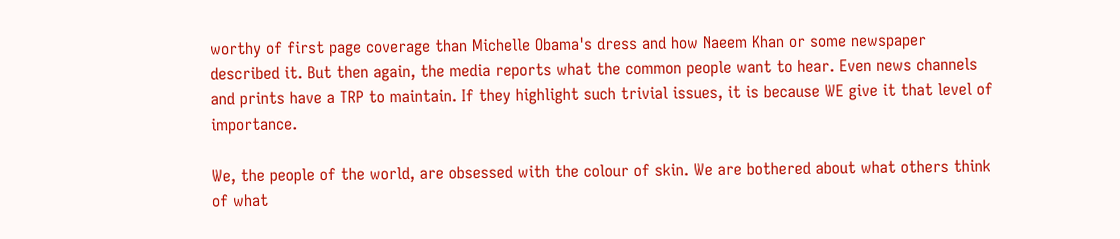worthy of first page coverage than Michelle Obama's dress and how Naeem Khan or some newspaper described it. But then again, the media reports what the common people want to hear. Even news channels and prints have a TRP to maintain. If they highlight such trivial issues, it is because WE give it that level of importance.

We, the people of the world, are obsessed with the colour of skin. We are bothered about what others think of what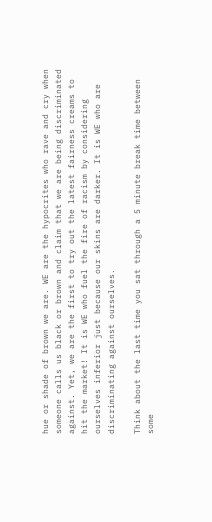hue or shade of brown we are. WE are the hypocrites who rave and cry when someone calls us black or brown and claim that we are being discriminated against. Yet, we are the first to try out the latest fairness creams to hit the market! It is WE who fuel the fire of racism by considering ourselves inferior just because our skins are darker. It is WE who are discriminating against ourselves.

Think about the last time you sat through a 5 minute break time between some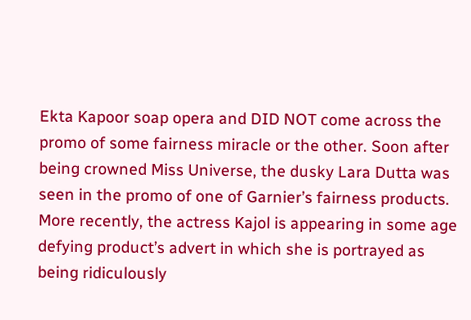Ekta Kapoor soap opera and DID NOT come across the promo of some fairness miracle or the other. Soon after being crowned Miss Universe, the dusky Lara Dutta was seen in the promo of one of Garnier’s fairness products. More recently, the actress Kajol is appearing in some age defying product’s advert in which she is portrayed as being ridiculously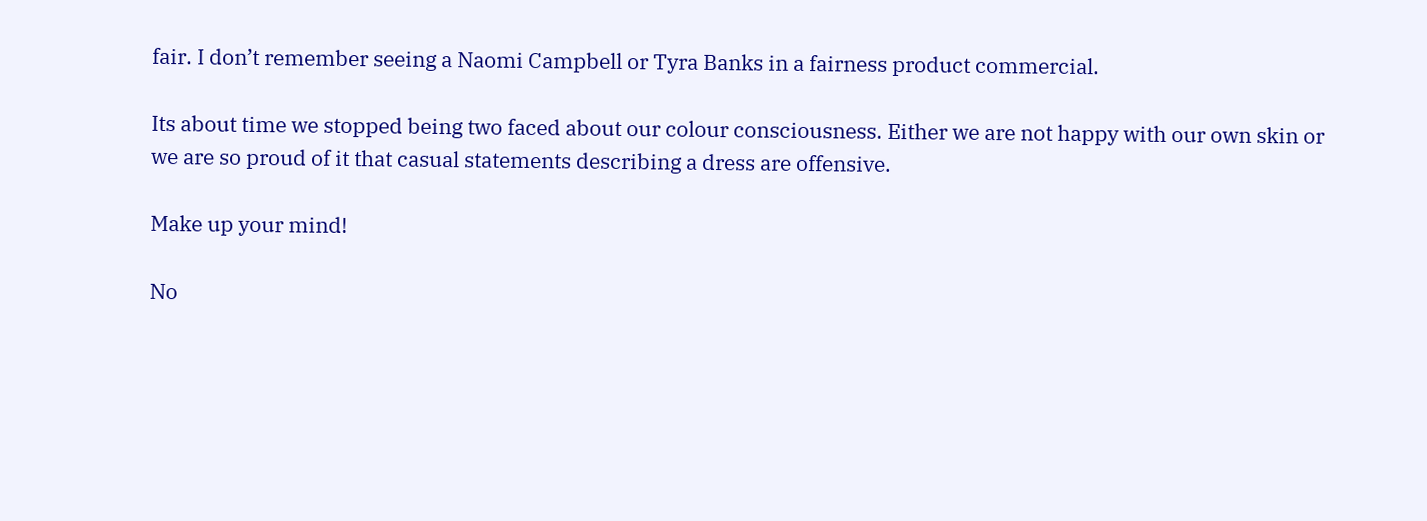fair. I don’t remember seeing a Naomi Campbell or Tyra Banks in a fairness product commercial.

Its about time we stopped being two faced about our colour consciousness. Either we are not happy with our own skin or we are so proud of it that casual statements describing a dress are offensive.

Make up your mind!

No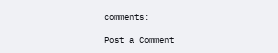comments:

Post a Comment